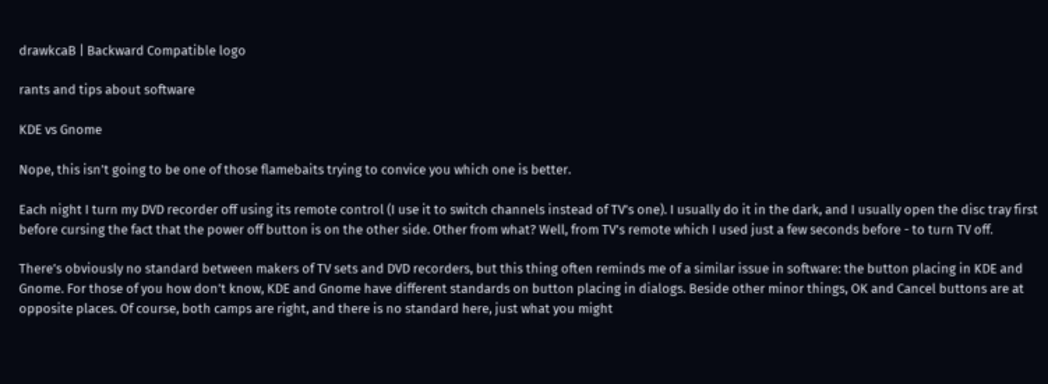drawkcaB | Backward Compatible logo

rants and tips about software

KDE vs Gnome

Nope, this isn’t going to be one of those flamebaits trying to convice you which one is better.

Each night I turn my DVD recorder off using its remote control (I use it to switch channels instead of TV’s one). I usually do it in the dark, and I usually open the disc tray first before cursing the fact that the power off button is on the other side. Other from what? Well, from TV’s remote which I used just a few seconds before - to turn TV off.

There’s obviously no standard between makers of TV sets and DVD recorders, but this thing often reminds me of a similar issue in software: the button placing in KDE and Gnome. For those of you how don’t know, KDE and Gnome have different standards on button placing in dialogs. Beside other minor things, OK and Cancel buttons are at opposite places. Of course, both camps are right, and there is no standard here, just what you might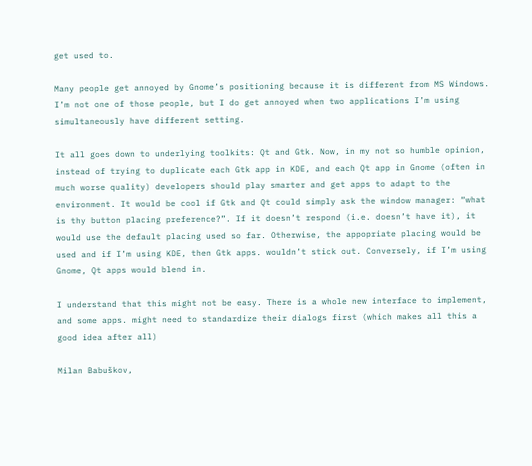get used to.

Many people get annoyed by Gnome’s positioning because it is different from MS Windows. I’m not one of those people, but I do get annoyed when two applications I’m using simultaneously have different setting.

It all goes down to underlying toolkits: Qt and Gtk. Now, in my not so humble opinion, instead of trying to duplicate each Gtk app in KDE, and each Qt app in Gnome (often in much worse quality) developers should play smarter and get apps to adapt to the environment. It would be cool if Gtk and Qt could simply ask the window manager: “what is thy button placing preference?”. If it doesn’t respond (i.e. doesn’t have it), it would use the default placing used so far. Otherwise, the appopriate placing would be used and if I’m using KDE, then Gtk apps. wouldn’t stick out. Conversely, if I’m using Gnome, Qt apps would blend in.

I understand that this might not be easy. There is a whole new interface to implement, and some apps. might need to standardize their dialogs first (which makes all this a good idea after all)

Milan Babuškov,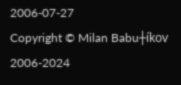2006-07-27
Copyright © Milan Babu┼íkov 2006-2024